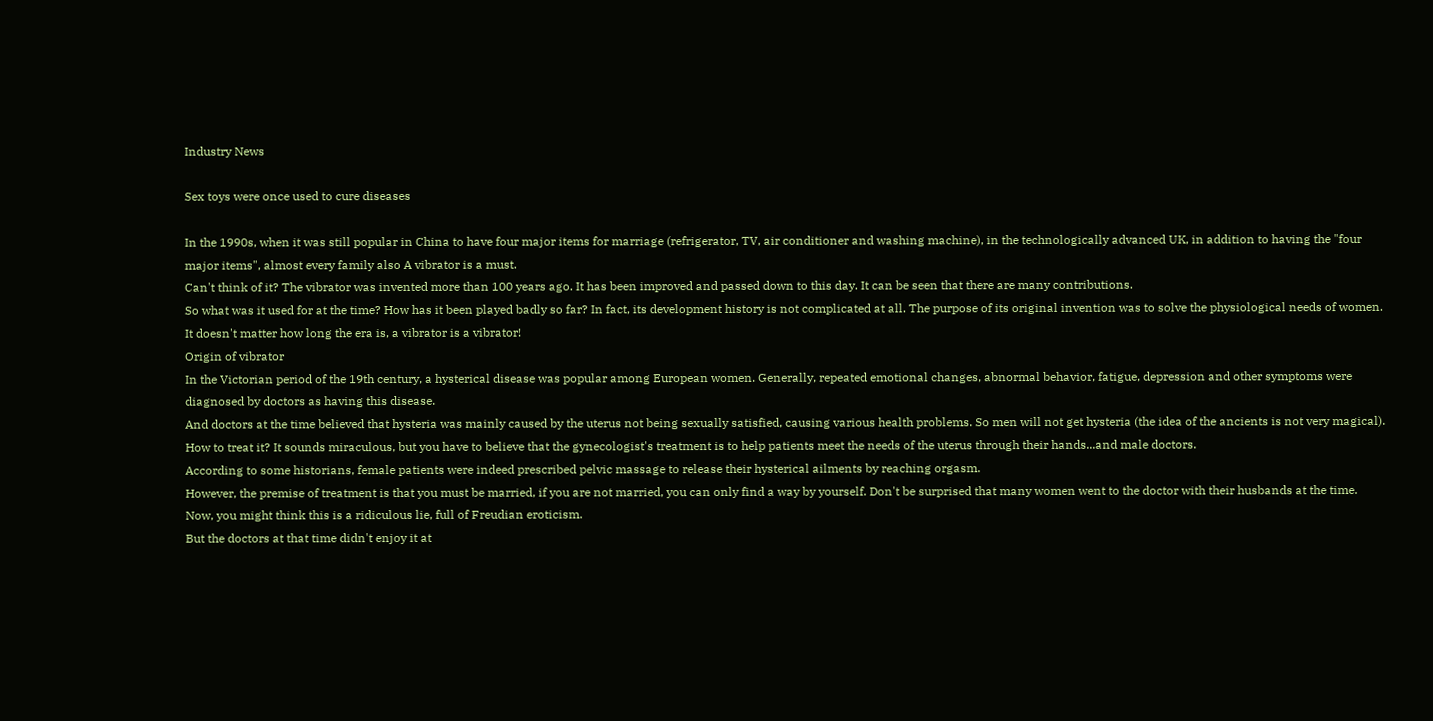Industry News

Sex toys were once used to cure diseases

In the 1990s, when it was still popular in China to have four major items for marriage (refrigerator, TV, air conditioner and washing machine), in the technologically advanced UK, in addition to having the "four major items", almost every family also A vibrator is a must.
Can't think of it? The vibrator was invented more than 100 years ago. It has been improved and passed down to this day. It can be seen that there are many contributions.
So what was it used for at the time? How has it been played badly so far? In fact, its development history is not complicated at all. The purpose of its original invention was to solve the physiological needs of women.
It doesn't matter how long the era is, a vibrator is a vibrator!
Origin of vibrator
In the Victorian period of the 19th century, a hysterical disease was popular among European women. Generally, repeated emotional changes, abnormal behavior, fatigue, depression and other symptoms were diagnosed by doctors as having this disease.
And doctors at the time believed that hysteria was mainly caused by the uterus not being sexually satisfied, causing various health problems. So men will not get hysteria (the idea of the ancients is not very magical).
How to treat it? It sounds miraculous, but you have to believe that the gynecologist's treatment is to help patients meet the needs of the uterus through their hands...and male doctors.
According to some historians, female patients were indeed prescribed pelvic massage to release their hysterical ailments by reaching orgasm.
However, the premise of treatment is that you must be married, if you are not married, you can only find a way by yourself. Don't be surprised that many women went to the doctor with their husbands at the time.
Now, you might think this is a ridiculous lie, full of Freudian eroticism.
But the doctors at that time didn't enjoy it at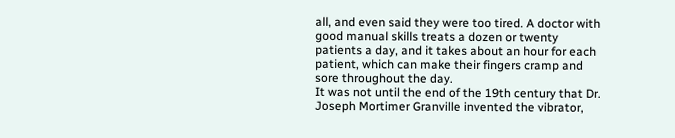all, and even said they were too tired. A doctor with good manual skills treats a dozen or twenty patients a day, and it takes about an hour for each patient, which can make their fingers cramp and sore throughout the day.
It was not until the end of the 19th century that Dr. Joseph Mortimer Granville invented the vibrator,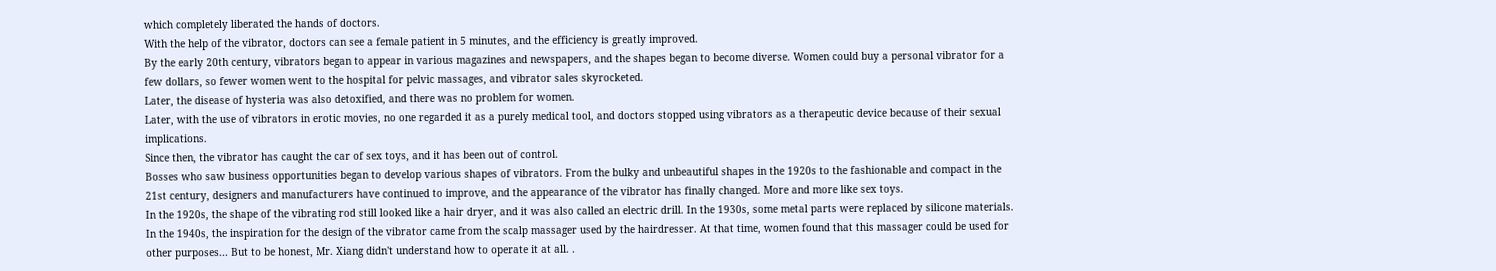which completely liberated the hands of doctors.
With the help of the vibrator, doctors can see a female patient in 5 minutes, and the efficiency is greatly improved.
By the early 20th century, vibrators began to appear in various magazines and newspapers, and the shapes began to become diverse. Women could buy a personal vibrator for a few dollars, so fewer women went to the hospital for pelvic massages, and vibrator sales skyrocketed.
Later, the disease of hysteria was also detoxified, and there was no problem for women.
Later, with the use of vibrators in erotic movies, no one regarded it as a purely medical tool, and doctors stopped using vibrators as a therapeutic device because of their sexual implications.
Since then, the vibrator has caught the car of sex toys, and it has been out of control.
Bosses who saw business opportunities began to develop various shapes of vibrators. From the bulky and unbeautiful shapes in the 1920s to the fashionable and compact in the 21st century, designers and manufacturers have continued to improve, and the appearance of the vibrator has finally changed. More and more like sex toys.
In the 1920s, the shape of the vibrating rod still looked like a hair dryer, and it was also called an electric drill. In the 1930s, some metal parts were replaced by silicone materials.
In the 1940s, the inspiration for the design of the vibrator came from the scalp massager used by the hairdresser. At that time, women found that this massager could be used for other purposes... But to be honest, Mr. Xiang didn't understand how to operate it at all. .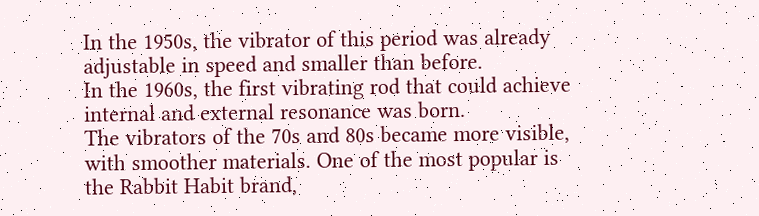In the 1950s, the vibrator of this period was already adjustable in speed and smaller than before.
In the 1960s, the first vibrating rod that could achieve internal and external resonance was born.
The vibrators of the 70s and 80s became more visible, with smoother materials. One of the most popular is the Rabbit Habit brand,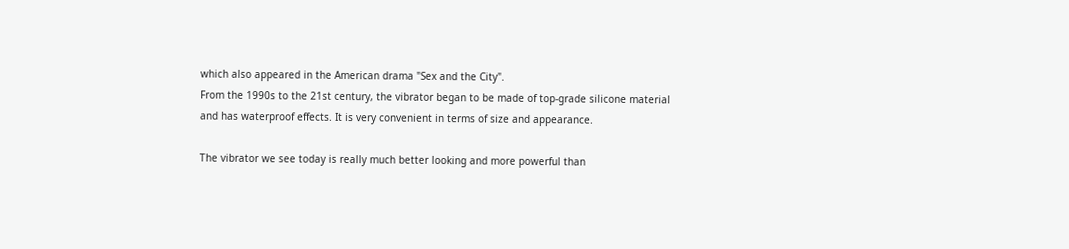which also appeared in the American drama "Sex and the City".
From the 1990s to the 21st century, the vibrator began to be made of top-grade silicone material and has waterproof effects. It is very convenient in terms of size and appearance.

The vibrator we see today is really much better looking and more powerful than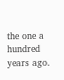the one a hundred years ago.